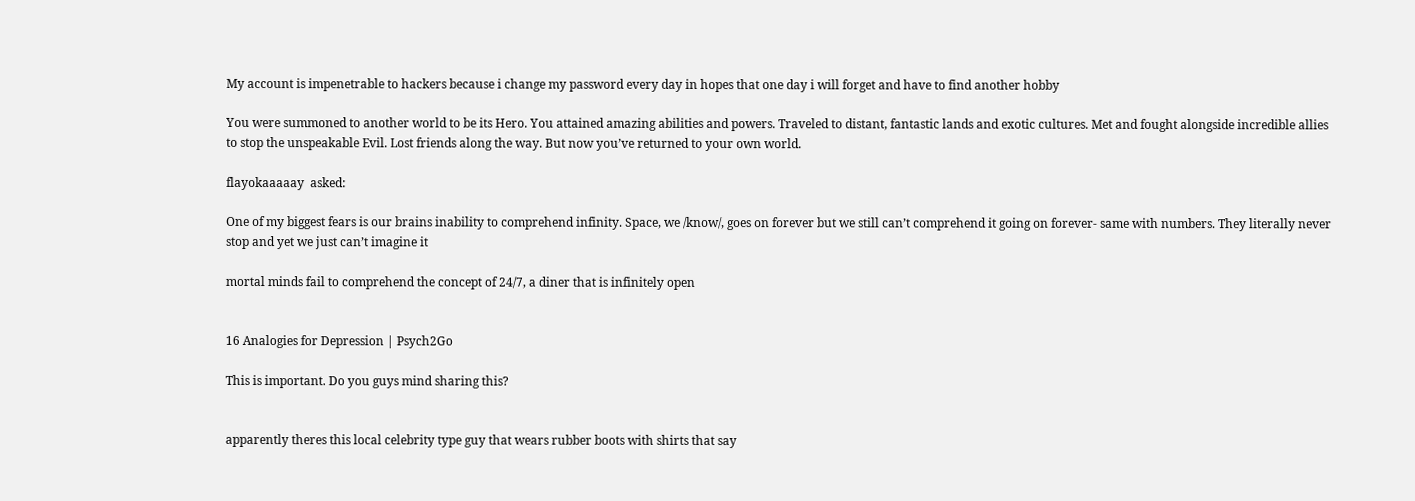My account is impenetrable to hackers because i change my password every day in hopes that one day i will forget and have to find another hobby

You were summoned to another world to be its Hero. You attained amazing abilities and powers. Traveled to distant, fantastic lands and exotic cultures. Met and fought alongside incredible allies to stop the unspeakable Evil. Lost friends along the way. But now you’ve returned to your own world.

flayokaaaaay  asked:

One of my biggest fears is our brains inability to comprehend infinity. Space, we /know/, goes on forever but we still can’t comprehend it going on forever- same with numbers. They literally never stop and yet we just can’t imagine it

mortal minds fail to comprehend the concept of 24/7, a diner that is infinitely open


16 Analogies for Depression | Psych2Go

This is important. Do you guys mind sharing this?


apparently theres this local celebrity type guy that wears rubber boots with shirts that say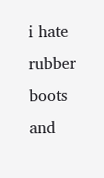i hate rubber boots and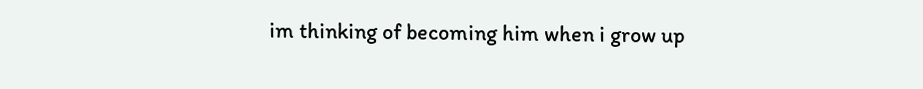im thinking of becoming him when i grow up